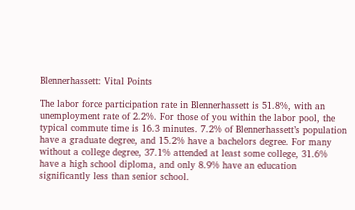Blennerhassett: Vital Points

The labor force participation rate in Blennerhassett is 51.8%, with an unemployment rate of 2.2%. For those of you within the labor pool, the typical commute time is 16.3 minutes. 7.2% of Blennerhassett’s population have a graduate degree, and 15.2% have a bachelors degree. For many without a college degree, 37.1% attended at least some college, 31.6% have a high school diploma, and only 8.9% have an education significantly less than senior school.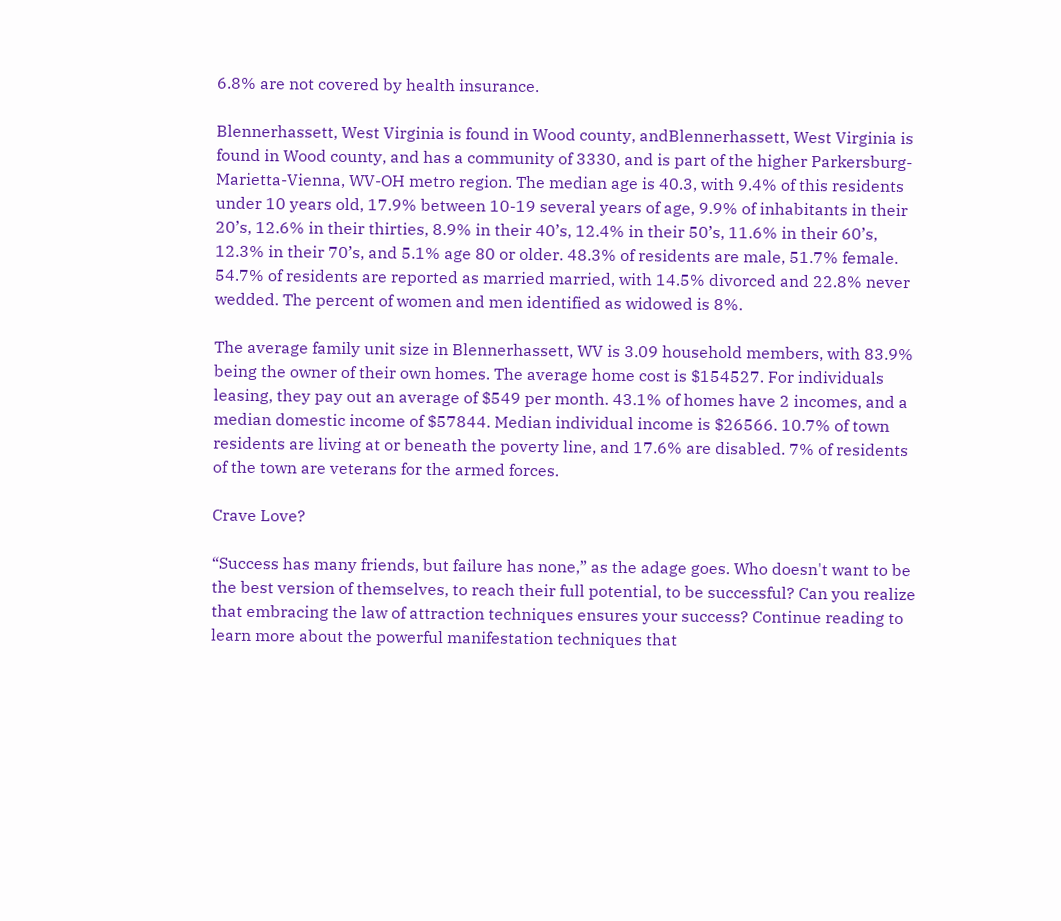6.8% are not covered by health insurance.

Blennerhassett, West Virginia is found in Wood county, andBlennerhassett, West Virginia is found in Wood county, and has a community of 3330, and is part of the higher Parkersburg-Marietta-Vienna, WV-OH metro region. The median age is 40.3, with 9.4% of this residents under 10 years old, 17.9% between 10-19 several years of age, 9.9% of inhabitants in their 20’s, 12.6% in their thirties, 8.9% in their 40’s, 12.4% in their 50’s, 11.6% in their 60’s, 12.3% in their 70’s, and 5.1% age 80 or older. 48.3% of residents are male, 51.7% female. 54.7% of residents are reported as married married, with 14.5% divorced and 22.8% never wedded. The percent of women and men identified as widowed is 8%.

The average family unit size in Blennerhassett, WV is 3.09 household members, with 83.9% being the owner of their own homes. The average home cost is $154527. For individuals leasing, they pay out an average of $549 per month. 43.1% of homes have 2 incomes, and a median domestic income of $57844. Median individual income is $26566. 10.7% of town residents are living at or beneath the poverty line, and 17.6% are disabled. 7% of residents of the town are veterans for the armed forces.

Crave Love?

“Success has many friends, but failure has none,” as the adage goes. Who doesn't want to be the best version of themselves, to reach their full potential, to be successful? Can you realize that embracing the law of attraction techniques ensures your success? Continue reading to learn more about the powerful manifestation techniques that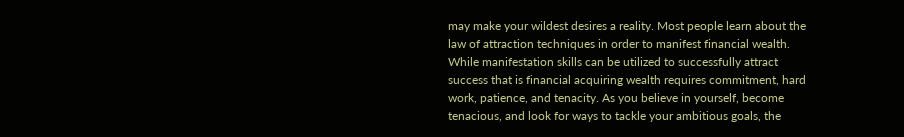may make your wildest desires a reality. Most people learn about the law of attraction techniques in order to manifest financial wealth. While manifestation skills can be utilized to successfully attract success that is financial acquiring wealth requires commitment, hard work, patience, and tenacity. As you believe in yourself, become tenacious, and look for ways to tackle your ambitious goals, the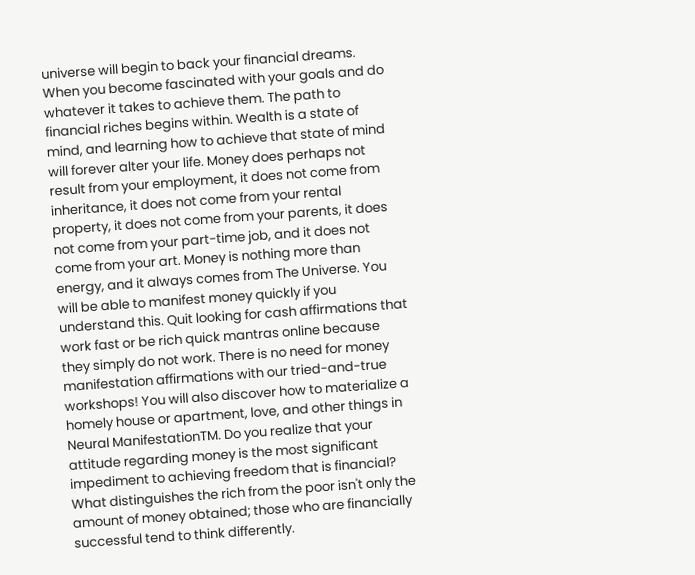universe will begin to back your financial dreams. When you become fascinated with your goals and do whatever it takes to achieve them. The path to financial riches begins within. Wealth is a state of mind, and learning how to achieve that state of mind will forever alter your life. Money does perhaps not result from your employment, it does not come from inheritance, it does not come from your rental property, it does not come from your parents, it does not come from your part-time job, and it does not come from your art. Money is nothing more than energy, and it always comes from The Universe. You will be able to manifest money quickly if you understand this. Quit looking for cash affirmations that work fast or be rich quick mantras online because they simply do not work. There is no need for money manifestation affirmations with our tried-and-true workshops! You will also discover how to materialize a homely house or apartment, love, and other things in Neural ManifestationTM. Do you realize that your attitude regarding money is the most significant impediment to achieving freedom that is financial? What distinguishes the rich from the poor isn't only the amount of money obtained; those who are financially successful tend to think differently.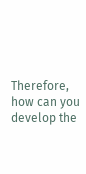Therefore, how can you develop the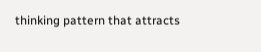thinking pattern that attracts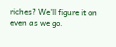riches? We'll figure it on even as we go.